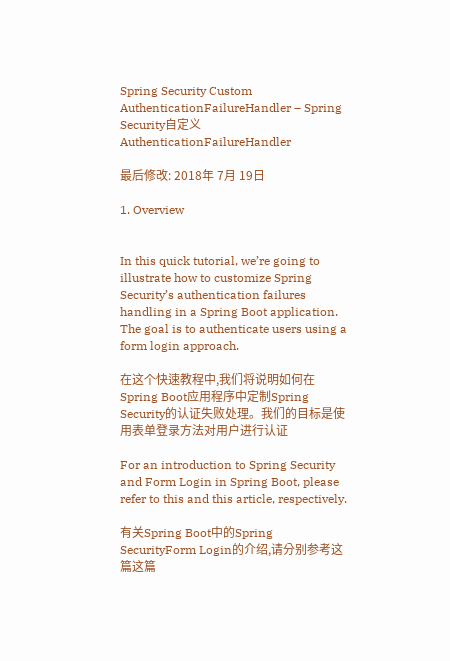Spring Security Custom AuthenticationFailureHandler – Spring Security自定义AuthenticationFailureHandler

最后修改: 2018年 7月 19日

1. Overview


In this quick tutorial, we’re going to illustrate how to customize Spring Security’s authentication failures handling in a Spring Boot application. The goal is to authenticate users using a form login approach.

在这个快速教程中,我们将说明如何在Spring Boot应用程序中定制Spring Security的认证失败处理。我们的目标是使用表单登录方法对用户进行认证

For an introduction to Spring Security and Form Login in Spring Boot, please refer to this and this article, respectively.

有关Spring Boot中的Spring SecurityForm Login的介绍,请分别参考这篇这篇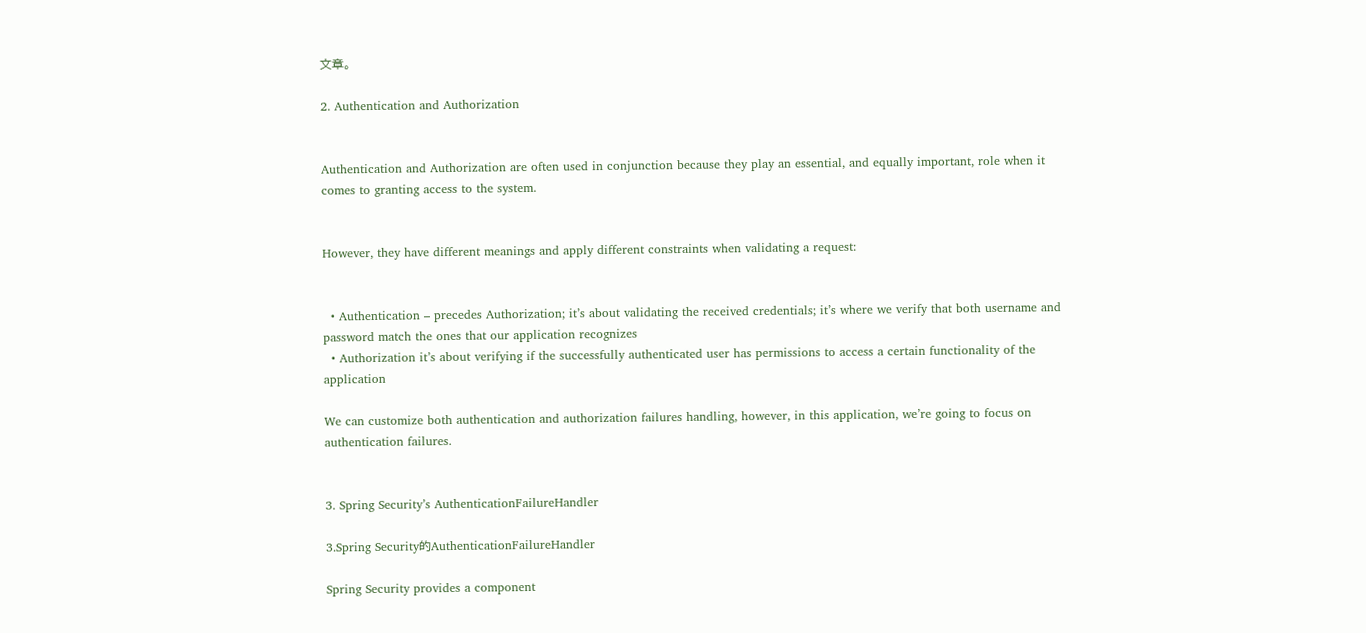文章。

2. Authentication and Authorization


Authentication and Authorization are often used in conjunction because they play an essential, and equally important, role when it comes to granting access to the system.


However, they have different meanings and apply different constraints when validating a request:


  • Authentication – precedes Authorization; it’s about validating the received credentials; it’s where we verify that both username and password match the ones that our application recognizes
  • Authorization it’s about verifying if the successfully authenticated user has permissions to access a certain functionality of the application

We can customize both authentication and authorization failures handling, however, in this application, we’re going to focus on authentication failures.


3. Spring Security’s AuthenticationFailureHandler

3.Spring Security的AuthenticationFailureHandler

Spring Security provides a component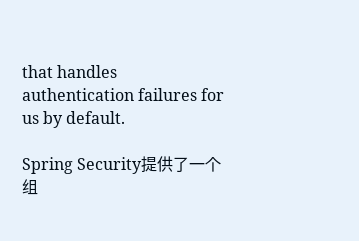that handles authentication failures for us by default.

Spring Security提供了一个组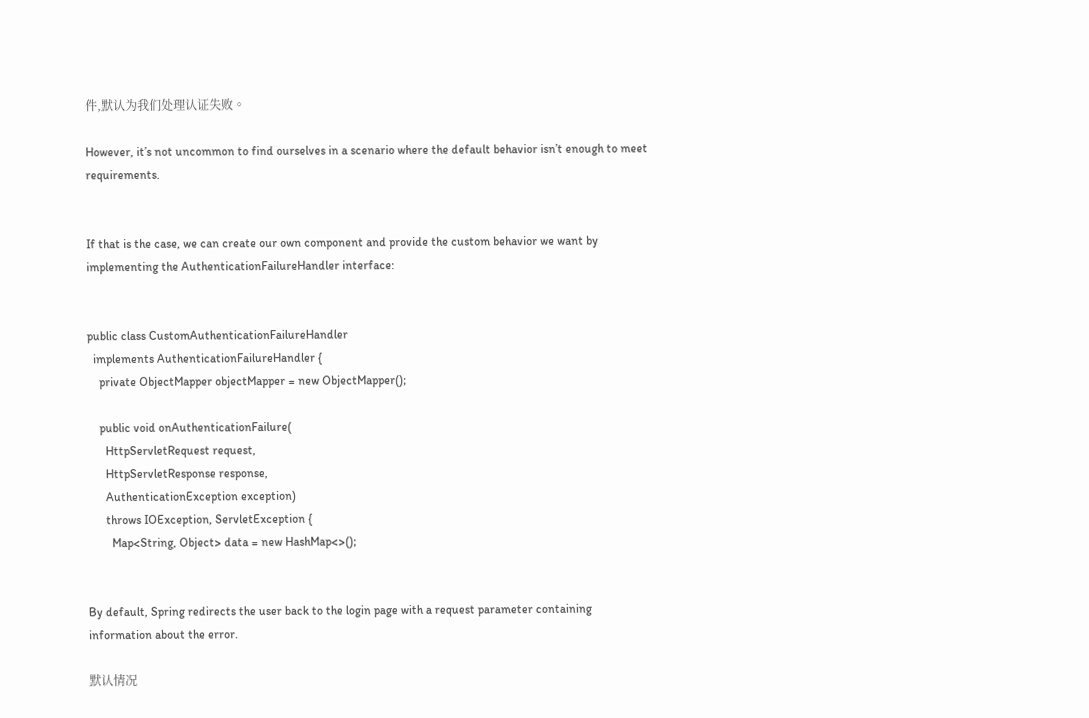件,默认为我们处理认证失败。

However, it’s not uncommon to find ourselves in a scenario where the default behavior isn’t enough to meet requirements.


If that is the case, we can create our own component and provide the custom behavior we want by implementing the AuthenticationFailureHandler interface:


public class CustomAuthenticationFailureHandler
  implements AuthenticationFailureHandler {
    private ObjectMapper objectMapper = new ObjectMapper();

    public void onAuthenticationFailure(
      HttpServletRequest request,
      HttpServletResponse response,
      AuthenticationException exception)
      throws IOException, ServletException {
        Map<String, Object> data = new HashMap<>();


By default, Spring redirects the user back to the login page with a request parameter containing information about the error.

默认情况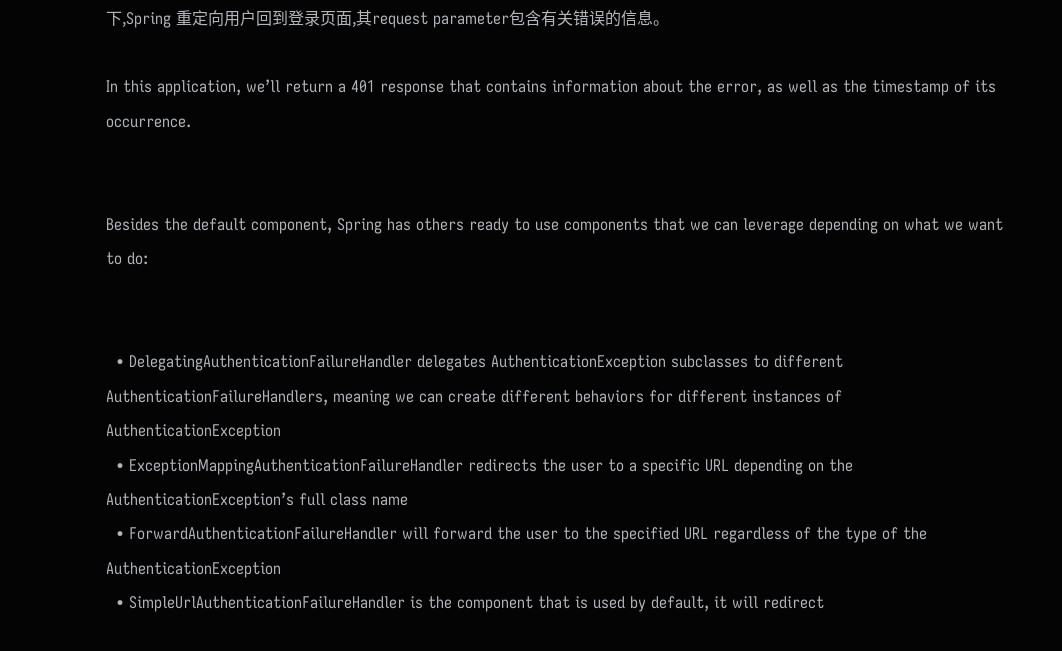下,Spring 重定向用户回到登录页面,其request parameter包含有关错误的信息。

In this application, we’ll return a 401 response that contains information about the error, as well as the timestamp of its occurrence.


Besides the default component, Spring has others ready to use components that we can leverage depending on what we want to do:


  • DelegatingAuthenticationFailureHandler delegates AuthenticationException subclasses to different AuthenticationFailureHandlers, meaning we can create different behaviors for different instances of AuthenticationException
  • ExceptionMappingAuthenticationFailureHandler redirects the user to a specific URL depending on the AuthenticationException’s full class name
  • ForwardAuthenticationFailureHandler will forward the user to the specified URL regardless of the type of the AuthenticationException
  • SimpleUrlAuthenticationFailureHandler is the component that is used by default, it will redirect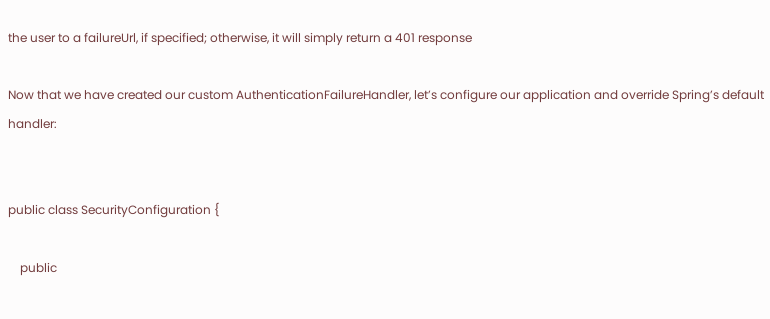the user to a failureUrl, if specified; otherwise, it will simply return a 401 response

Now that we have created our custom AuthenticationFailureHandler, let’s configure our application and override Spring’s default handler:


public class SecurityConfiguration {

    public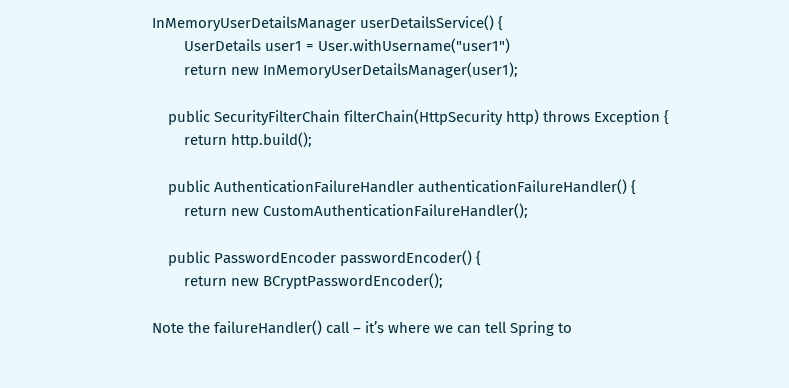InMemoryUserDetailsManager userDetailsService() {
        UserDetails user1 = User.withUsername("user1")
        return new InMemoryUserDetailsManager(user1);

    public SecurityFilterChain filterChain(HttpSecurity http) throws Exception {
        return http.build();

    public AuthenticationFailureHandler authenticationFailureHandler() {
        return new CustomAuthenticationFailureHandler();

    public PasswordEncoder passwordEncoder() {
        return new BCryptPasswordEncoder();

Note the failureHandler() call – it’s where we can tell Spring to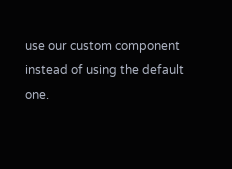use our custom component instead of using the default one.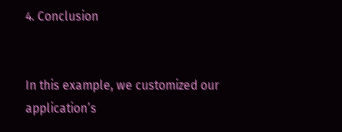4. Conclusion


In this example, we customized our application’s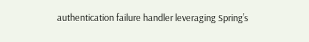authentication failure handler leveraging Spring’s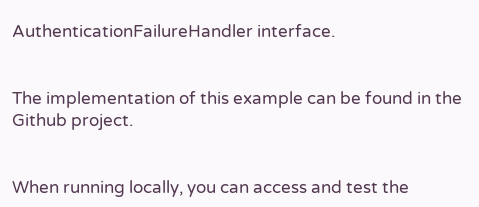AuthenticationFailureHandler interface.


The implementation of this example can be found in the Github project.


When running locally, you can access and test the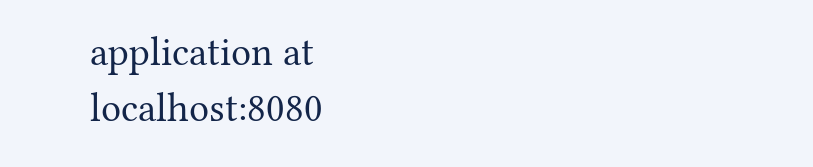application at localhost:8080